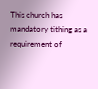This church has mandatory tithing as a requirement of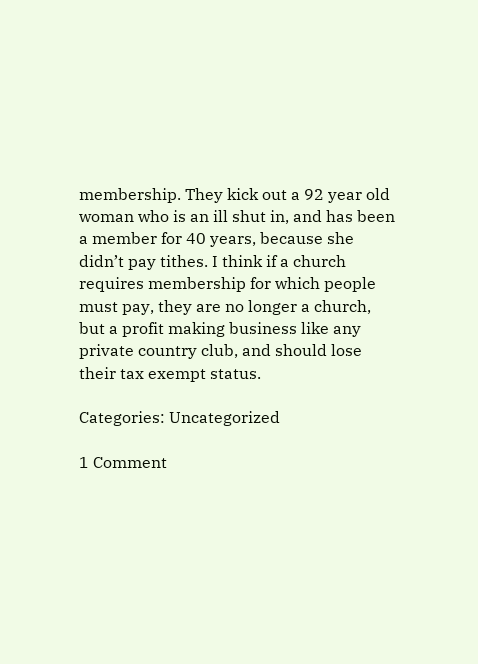membership. They kick out a 92 year old woman who is an ill shut in, and has been a member for 40 years, because she didn’t pay tithes. I think if a church requires membership for which people must pay, they are no longer a church, but a profit making business like any private country club, and should lose their tax exempt status.

Categories: Uncategorized

1 Comment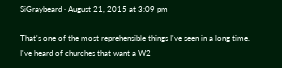SiGraybeard · August 21, 2015 at 3:09 pm

That's one of the most reprehensible things I've seen in a long time. I've heard of churches that want a W2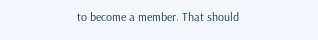to become a member. That should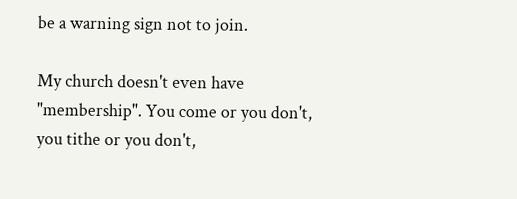be a warning sign not to join.

My church doesn't even have "membership". You come or you don't, you tithe or you don't,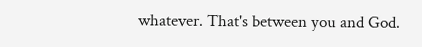whatever. That's between you and God.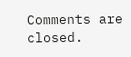Comments are closed.